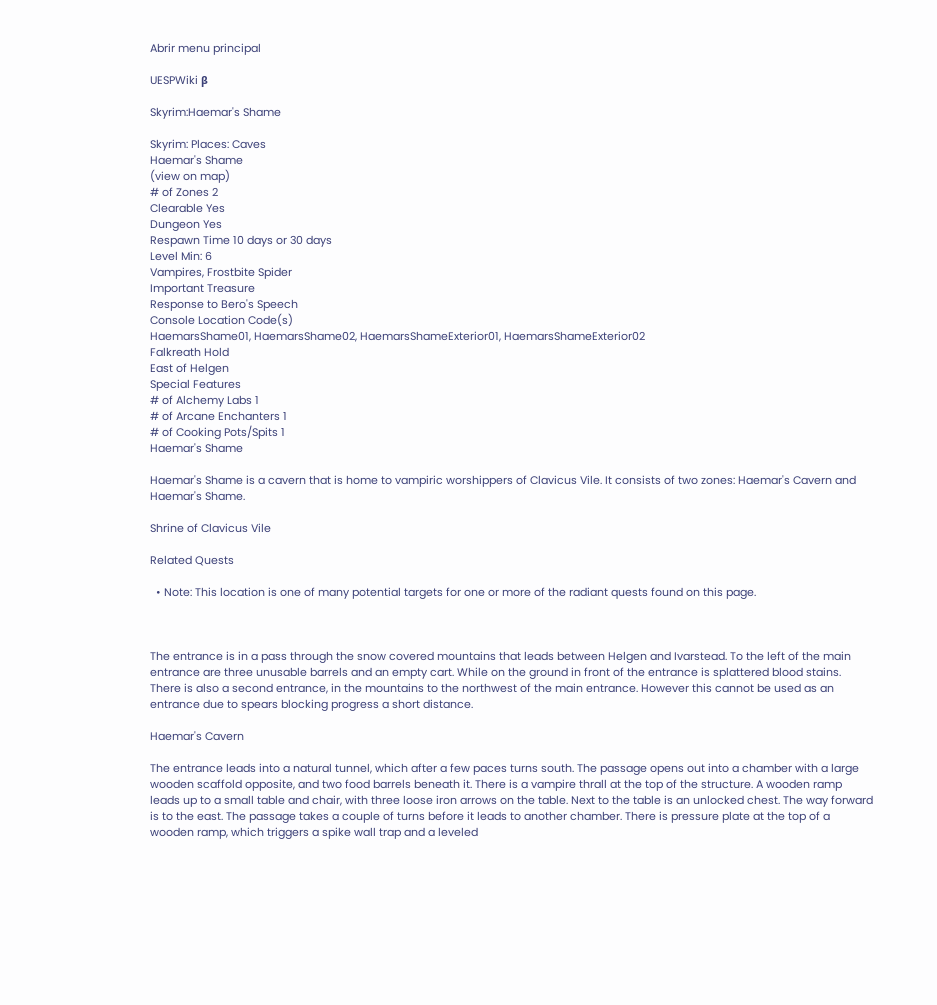Abrir menu principal

UESPWiki β

Skyrim:Haemar's Shame

Skyrim: Places: Caves
Haemar's Shame
(view on map)
# of Zones 2
Clearable Yes
Dungeon Yes
Respawn Time 10 days or 30 days
Level Min: 6
Vampires, Frostbite Spider
Important Treasure
Response to Bero's Speech
Console Location Code(s)
HaemarsShame01, HaemarsShame02, HaemarsShameExterior01, HaemarsShameExterior02
Falkreath Hold
East of Helgen
Special Features
# of Alchemy Labs 1
# of Arcane Enchanters 1
# of Cooking Pots/Spits 1
Haemar's Shame

Haemar's Shame is a cavern that is home to vampiric worshippers of Clavicus Vile. It consists of two zones: Haemar's Cavern and Haemar's Shame.

Shrine of Clavicus Vile

Related Quests

  • Note: This location is one of many potential targets for one or more of the radiant quests found on this page.



The entrance is in a pass through the snow covered mountains that leads between Helgen and Ivarstead. To the left of the main entrance are three unusable barrels and an empty cart. While on the ground in front of the entrance is splattered blood stains. There is also a second entrance, in the mountains to the northwest of the main entrance. However this cannot be used as an entrance due to spears blocking progress a short distance.

Haemar's Cavern

The entrance leads into a natural tunnel, which after a few paces turns south. The passage opens out into a chamber with a large wooden scaffold opposite, and two food barrels beneath it. There is a vampire thrall at the top of the structure. A wooden ramp leads up to a small table and chair, with three loose iron arrows on the table. Next to the table is an unlocked chest. The way forward is to the east. The passage takes a couple of turns before it leads to another chamber. There is pressure plate at the top of a wooden ramp, which triggers a spike wall trap and a leveled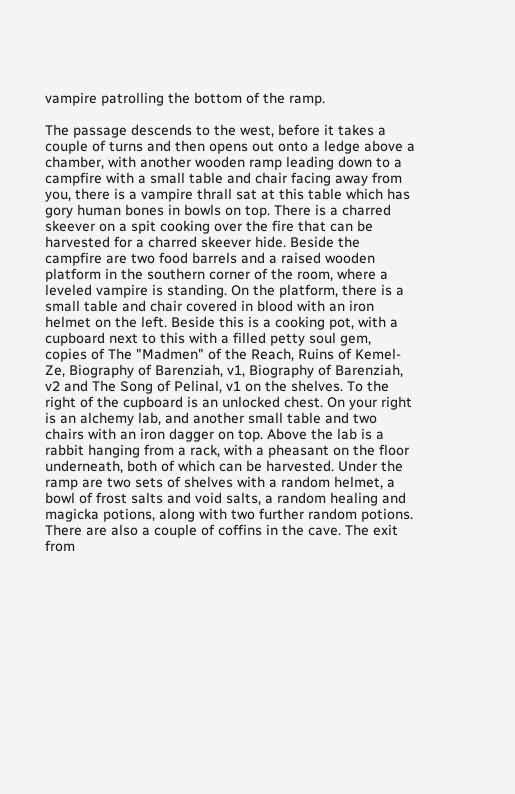vampire patrolling the bottom of the ramp.

The passage descends to the west, before it takes a couple of turns and then opens out onto a ledge above a chamber, with another wooden ramp leading down to a campfire with a small table and chair facing away from you, there is a vampire thrall sat at this table which has gory human bones in bowls on top. There is a charred skeever on a spit cooking over the fire that can be harvested for a charred skeever hide. Beside the campfire are two food barrels and a raised wooden platform in the southern corner of the room, where a leveled vampire is standing. On the platform, there is a small table and chair covered in blood with an iron helmet on the left. Beside this is a cooking pot, with a cupboard next to this with a filled petty soul gem, copies of The "Madmen" of the Reach, Ruins of Kemel-Ze, Biography of Barenziah, v1, Biography of Barenziah, v2 and The Song of Pelinal, v1 on the shelves. To the right of the cupboard is an unlocked chest. On your right is an alchemy lab, and another small table and two chairs with an iron dagger on top. Above the lab is a rabbit hanging from a rack, with a pheasant on the floor underneath, both of which can be harvested. Under the ramp are two sets of shelves with a random helmet, a bowl of frost salts and void salts, a random healing and magicka potions, along with two further random potions. There are also a couple of coffins in the cave. The exit from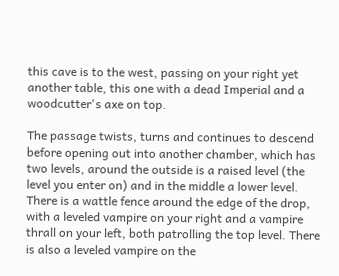this cave is to the west, passing on your right yet another table, this one with a dead Imperial and a woodcutter's axe on top.

The passage twists, turns and continues to descend before opening out into another chamber, which has two levels, around the outside is a raised level (the level you enter on) and in the middle a lower level. There is a wattle fence around the edge of the drop, with a leveled vampire on your right and a vampire thrall on your left, both patrolling the top level. There is also a leveled vampire on the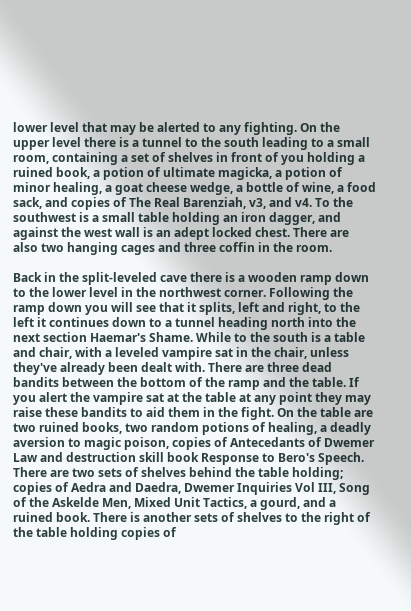lower level that may be alerted to any fighting. On the upper level there is a tunnel to the south leading to a small room, containing a set of shelves in front of you holding a ruined book, a potion of ultimate magicka, a potion of minor healing, a goat cheese wedge, a bottle of wine, a food sack, and copies of The Real Barenziah, v3, and v4. To the southwest is a small table holding an iron dagger, and against the west wall is an adept locked chest. There are also two hanging cages and three coffin in the room.

Back in the split-leveled cave there is a wooden ramp down to the lower level in the northwest corner. Following the ramp down you will see that it splits, left and right, to the left it continues down to a tunnel heading north into the next section Haemar's Shame. While to the south is a table and chair, with a leveled vampire sat in the chair, unless they've already been dealt with. There are three dead bandits between the bottom of the ramp and the table. If you alert the vampire sat at the table at any point they may raise these bandits to aid them in the fight. On the table are two ruined books, two random potions of healing, a deadly aversion to magic poison, copies of Antecedants of Dwemer Law and destruction skill book Response to Bero's Speech. There are two sets of shelves behind the table holding; copies of Aedra and Daedra, Dwemer Inquiries Vol III, Song of the Askelde Men, Mixed Unit Tactics, a gourd, and a ruined book. There is another sets of shelves to the right of the table holding copies of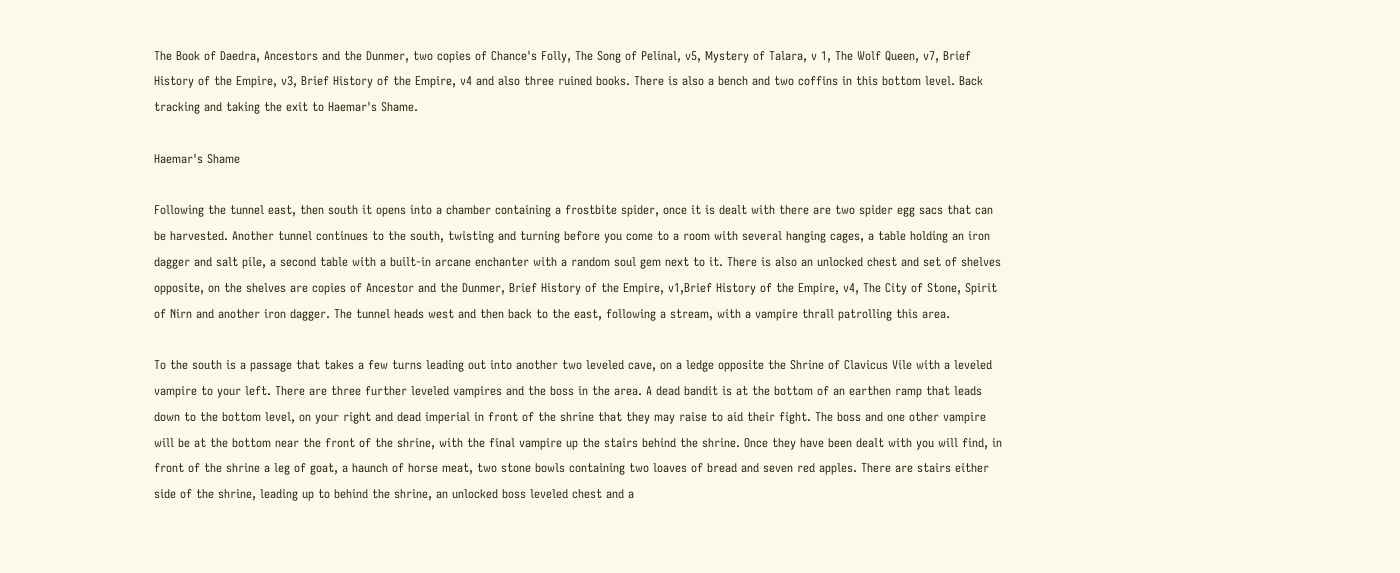The Book of Daedra, Ancestors and the Dunmer, two copies of Chance's Folly, The Song of Pelinal, v5, Mystery of Talara, v 1, The Wolf Queen, v7, Brief History of the Empire, v3, Brief History of the Empire, v4 and also three ruined books. There is also a bench and two coffins in this bottom level. Back tracking and taking the exit to Haemar's Shame.

Haemar's Shame

Following the tunnel east, then south it opens into a chamber containing a frostbite spider, once it is dealt with there are two spider egg sacs that can be harvested. Another tunnel continues to the south, twisting and turning before you come to a room with several hanging cages, a table holding an iron dagger and salt pile, a second table with a built-in arcane enchanter with a random soul gem next to it. There is also an unlocked chest and set of shelves opposite, on the shelves are copies of Ancestor and the Dunmer, Brief History of the Empire, v1,Brief History of the Empire, v4, The City of Stone, Spirit of Nirn and another iron dagger. The tunnel heads west and then back to the east, following a stream, with a vampire thrall patrolling this area.

To the south is a passage that takes a few turns leading out into another two leveled cave, on a ledge opposite the Shrine of Clavicus Vile with a leveled vampire to your left. There are three further leveled vampires and the boss in the area. A dead bandit is at the bottom of an earthen ramp that leads down to the bottom level, on your right and dead imperial in front of the shrine that they may raise to aid their fight. The boss and one other vampire will be at the bottom near the front of the shrine, with the final vampire up the stairs behind the shrine. Once they have been dealt with you will find, in front of the shrine a leg of goat, a haunch of horse meat, two stone bowls containing two loaves of bread and seven red apples. There are stairs either side of the shrine, leading up to behind the shrine, an unlocked boss leveled chest and a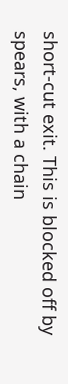short-cut exit. This is blocked off by spears, with a chain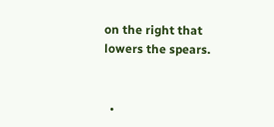on the right that lowers the spears.


  •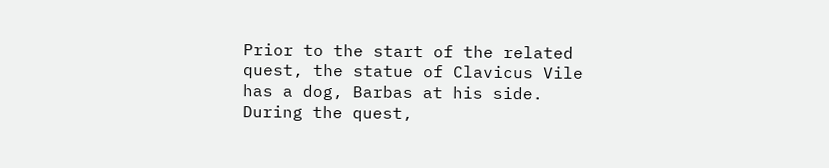Prior to the start of the related quest, the statue of Clavicus Vile has a dog, Barbas at his side. During the quest,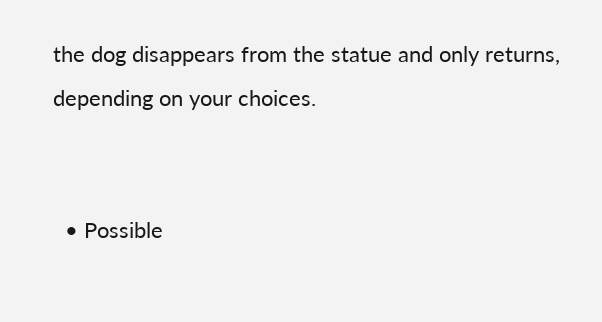the dog disappears from the statue and only returns, depending on your choices.


  • Possible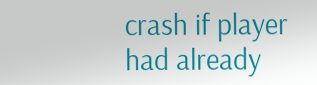crash if player had already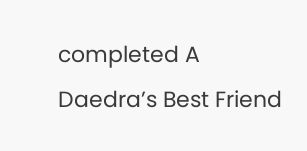completed A Daedra’s Best Friend